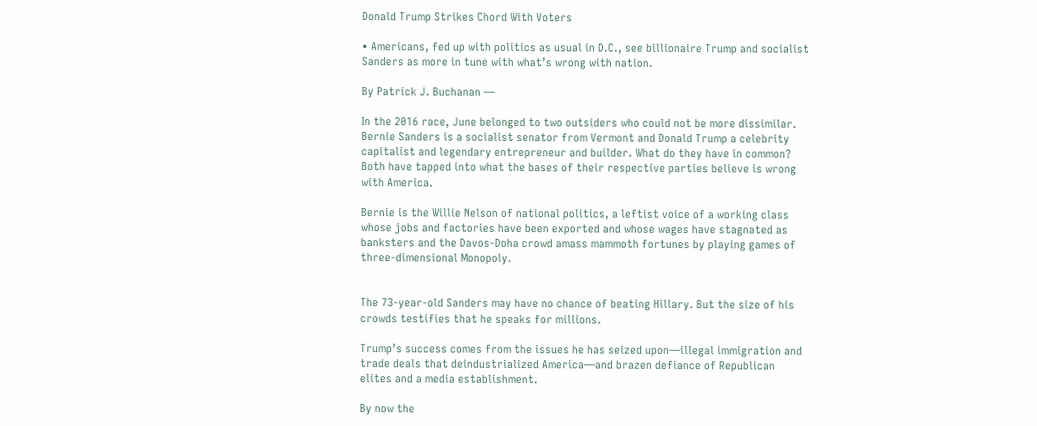Donald Trump Strikes Chord With Voters

• Americans, fed up with politics as usual in D.C., see billionaire Trump and socialist Sanders as more in tune with what’s wrong with nation.

By Patrick J. Buchanan —

In the 2016 race, June belonged to two outsiders who could not be more dissimilar. Bernie Sanders is a socialist senator from Vermont and Donald Trump a celebrity capitalist and legendary entrepreneur and builder. What do they have in common? Both have tapped into what the bases of their respective parties believe is wrong with America.

Bernie is the Willie Nelson of national politics, a leftist voice of a working class whose jobs and factories have been exported and whose wages have stagnated as banksters and the Davos-Doha crowd amass mammoth fortunes by playing games of three-dimensional Monopoly.


The 73-year-old Sanders may have no chance of beating Hillary. But the size of his crowds testifies that he speaks for millions.

Trump’s success comes from the issues he has seized upon—illegal immigration and trade deals that deindustrialized America—and brazen defiance of Republican elites and a media establishment.

By now the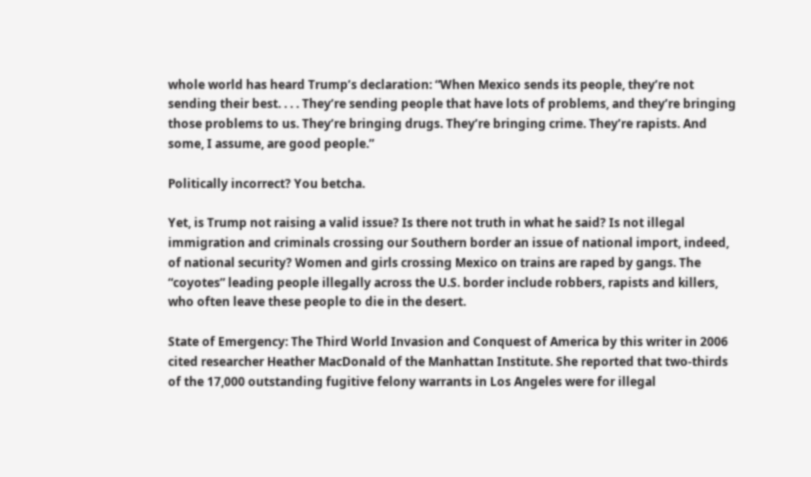whole world has heard Trump’s declaration: “When Mexico sends its people, they’re not sending their best. . . . They’re sending people that have lots of problems, and they’re bringing those problems to us. They’re bringing drugs. They’re bringing crime. They’re rapists. And some, I assume, are good people.”

Politically incorrect? You betcha.

Yet, is Trump not raising a valid issue? Is there not truth in what he said? Is not illegal immigration and criminals crossing our Southern border an issue of national import, indeed, of national security? Women and girls crossing Mexico on trains are raped by gangs. The “coyotes” leading people illegally across the U.S. border include robbers, rapists and killers, who often leave these people to die in the desert.

State of Emergency: The Third World Invasion and Conquest of America by this writer in 2006 cited researcher Heather MacDonald of the Manhattan Institute. She reported that two-thirds of the 17,000 outstanding fugitive felony warrants in Los Angeles were for illegal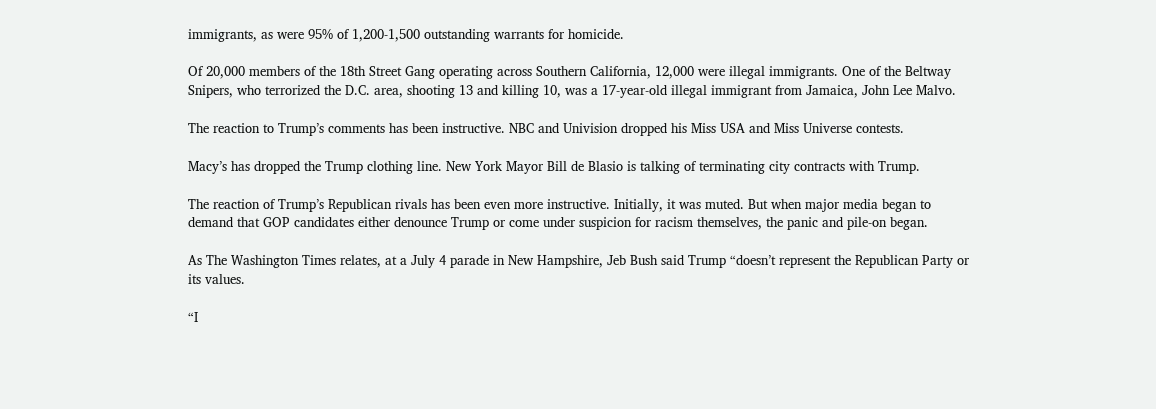immigrants, as were 95% of 1,200-1,500 outstanding warrants for homicide.

Of 20,000 members of the 18th Street Gang operating across Southern California, 12,000 were illegal immigrants. One of the Beltway Snipers, who terrorized the D.C. area, shooting 13 and killing 10, was a 17-year-old illegal immigrant from Jamaica, John Lee Malvo.

The reaction to Trump’s comments has been instructive. NBC and Univision dropped his Miss USA and Miss Universe contests.

Macy’s has dropped the Trump clothing line. New York Mayor Bill de Blasio is talking of terminating city contracts with Trump.

The reaction of Trump’s Republican rivals has been even more instructive. Initially, it was muted. But when major media began to demand that GOP candidates either denounce Trump or come under suspicion for racism themselves, the panic and pile-on began.

As The Washington Times relates, at a July 4 parade in New Hampshire, Jeb Bush said Trump “doesn’t represent the Republican Party or its values.

“I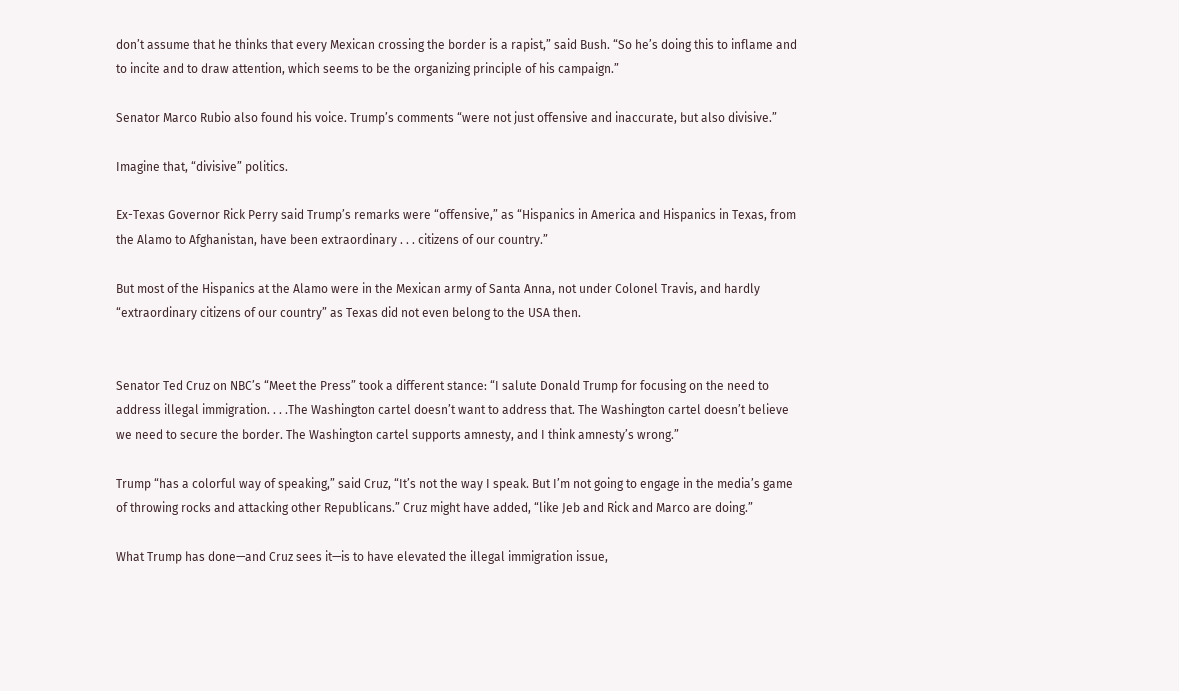don’t assume that he thinks that every Mexican crossing the border is a rapist,” said Bush. “So he’s doing this to inflame and to incite and to draw attention, which seems to be the organizing principle of his campaign.”

Senator Marco Rubio also found his voice. Trump’s comments “were not just offensive and inaccurate, but also divisive.”

Imagine that, “divisive” politics.

Ex-Texas Governor Rick Perry said Trump’s remarks were “offensive,” as “Hispanics in America and Hispanics in Texas, from the Alamo to Afghanistan, have been extraordinary . . . citizens of our country.”

But most of the Hispanics at the Alamo were in the Mexican army of Santa Anna, not under Colonel Travis, and hardly “extraordinary citizens of our country” as Texas did not even belong to the USA then.


Senator Ted Cruz on NBC’s “Meet the Press” took a different stance: “I salute Donald Trump for focusing on the need to address illegal immigration. . . .The Washington cartel doesn’t want to address that. The Washington cartel doesn’t believe we need to secure the border. The Washington cartel supports amnesty, and I think amnesty’s wrong.”

Trump “has a colorful way of speaking,” said Cruz, “It’s not the way I speak. But I’m not going to engage in the media’s game of throwing rocks and attacking other Republicans.” Cruz might have added, “like Jeb and Rick and Marco are doing.”

What Trump has done—and Cruz sees it—is to have elevated the illegal immigration issue,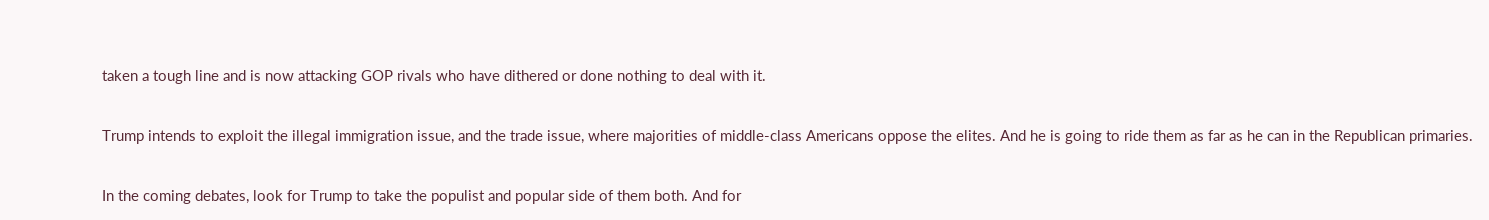taken a tough line and is now attacking GOP rivals who have dithered or done nothing to deal with it.

Trump intends to exploit the illegal immigration issue, and the trade issue, where majorities of middle-class Americans oppose the elites. And he is going to ride them as far as he can in the Republican primaries.

In the coming debates, look for Trump to take the populist and popular side of them both. And for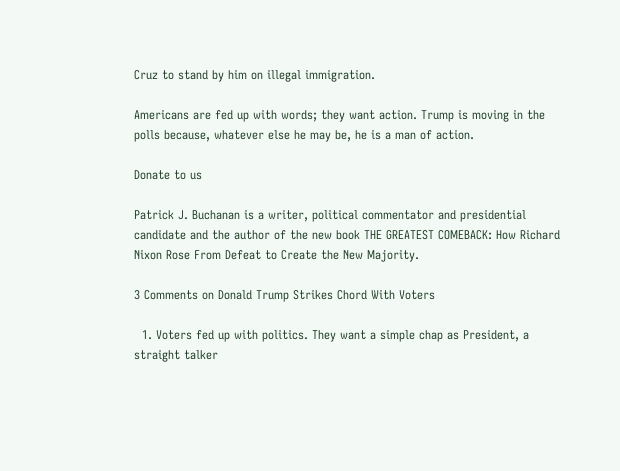Cruz to stand by him on illegal immigration.

Americans are fed up with words; they want action. Trump is moving in the polls because, whatever else he may be, he is a man of action.

Donate to us

Patrick J. Buchanan is a writer, political commentator and presidential candidate and the author of the new book THE GREATEST COMEBACK: How Richard Nixon Rose From Defeat to Create the New Majority.

3 Comments on Donald Trump Strikes Chord With Voters

  1. Voters fed up with politics. They want a simple chap as President, a straight talker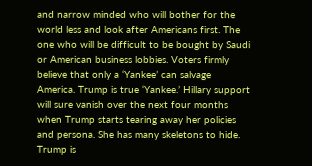and narrow minded who will bother for the world less and look after Americans first. The one who will be difficult to be bought by Saudi or American business lobbies. Voters firmly believe that only a ‘Yankee’ can salvage America. Trump is true ‘Yankee.’ Hillary support will sure vanish over the next four months when Trump starts tearing away her policies and persona. She has many skeletons to hide. Trump is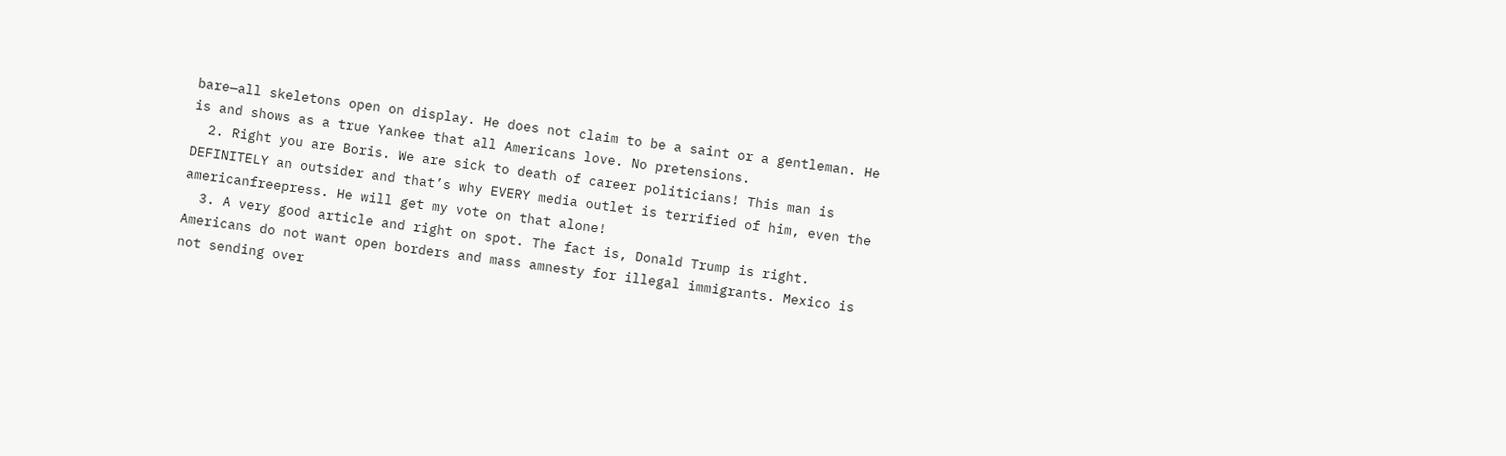bare—all skeletons open on display. He does not claim to be a saint or a gentleman. He is and shows as a true Yankee that all Americans love. No pretensions.
  2. Right you are Boris. We are sick to death of career politicians! This man is DEFINITELY an outsider and that’s why EVERY media outlet is terrified of him, even the americanfreepress. He will get my vote on that alone!
  3. A very good article and right on spot. The fact is, Donald Trump is right. Americans do not want open borders and mass amnesty for illegal immigrants. Mexico is not sending over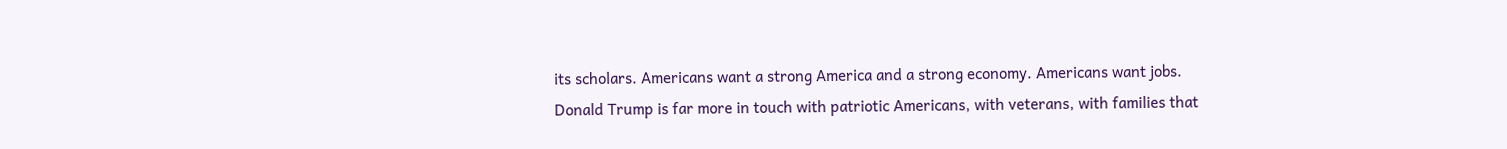its scholars. Americans want a strong America and a strong economy. Americans want jobs. Donald Trump is far more in touch with patriotic Americans, with veterans, with families that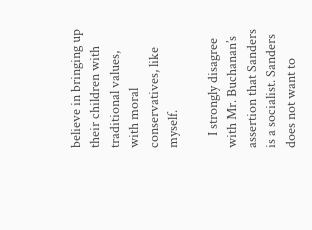believe in bringing up their children with traditional values, with moral conservatives, like myself.

    I strongly disagree with Mr. Buchanan’s assertion that Sanders is a socialist. Sanders does not want to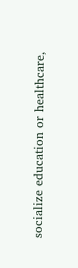socialize education or healthcare,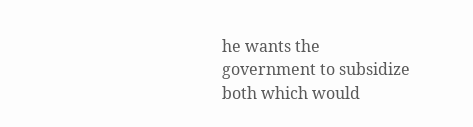he wants the government to subsidize both which would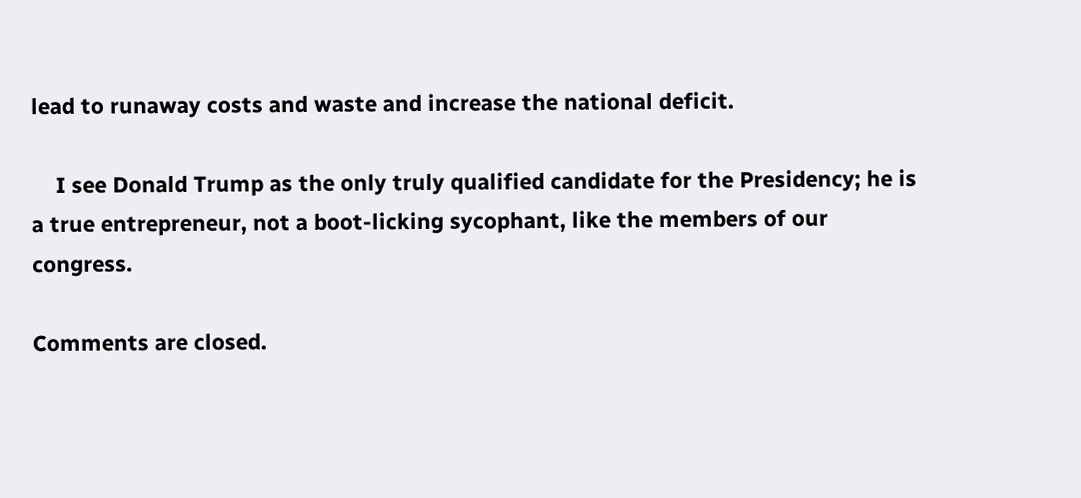lead to runaway costs and waste and increase the national deficit.

    I see Donald Trump as the only truly qualified candidate for the Presidency; he is a true entrepreneur, not a boot-licking sycophant, like the members of our congress.

Comments are closed.